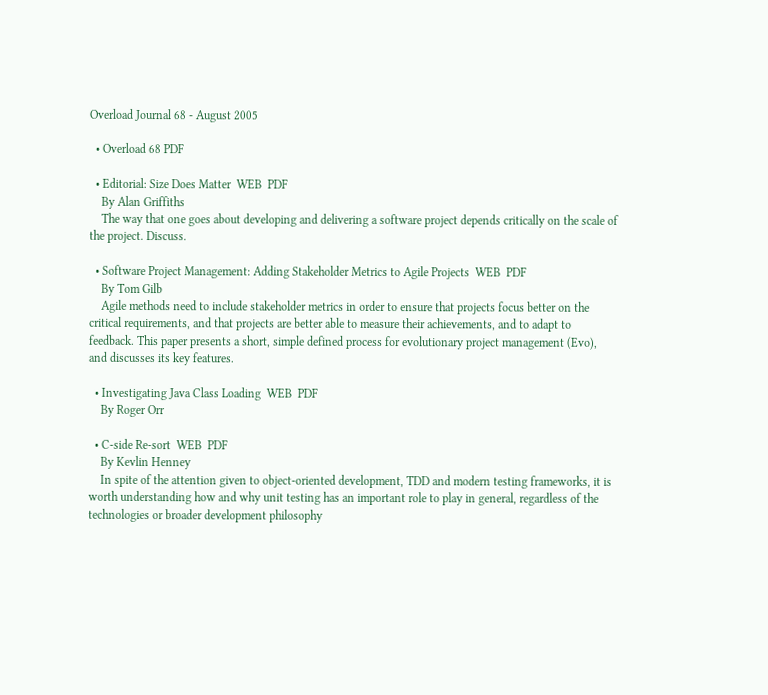Overload Journal 68 - August 2005

  • Overload 68 PDF

  • Editorial: Size Does Matter  WEB  PDF
    By Alan Griffiths
    The way that one goes about developing and delivering a software project depends critically on the scale of the project. Discuss.

  • Software Project Management: Adding Stakeholder Metrics to Agile Projects  WEB  PDF
    By Tom Gilb
    Agile methods need to include stakeholder metrics in order to ensure that projects focus better on the critical requirements, and that projects are better able to measure their achievements, and to adapt to feedback. This paper presents a short, simple defined process for evolutionary project management (Evo), and discusses its key features.

  • Investigating Java Class Loading  WEB  PDF
    By Roger Orr

  • C-side Re-sort  WEB  PDF
    By Kevlin Henney
    In spite of the attention given to object-oriented development, TDD and modern testing frameworks, it is worth understanding how and why unit testing has an important role to play in general, regardless of the technologies or broader development philosophy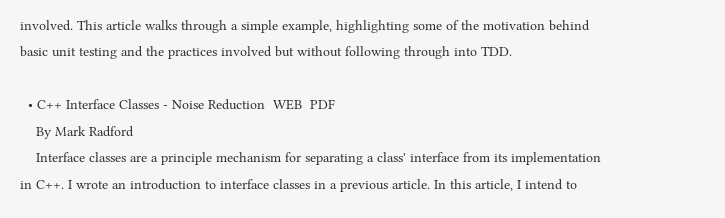involved. This article walks through a simple example, highlighting some of the motivation behind basic unit testing and the practices involved but without following through into TDD.

  • C++ Interface Classes - Noise Reduction  WEB  PDF
    By Mark Radford
    Interface classes are a principle mechanism for separating a class' interface from its implementation in C++. I wrote an introduction to interface classes in a previous article. In this article, I intend to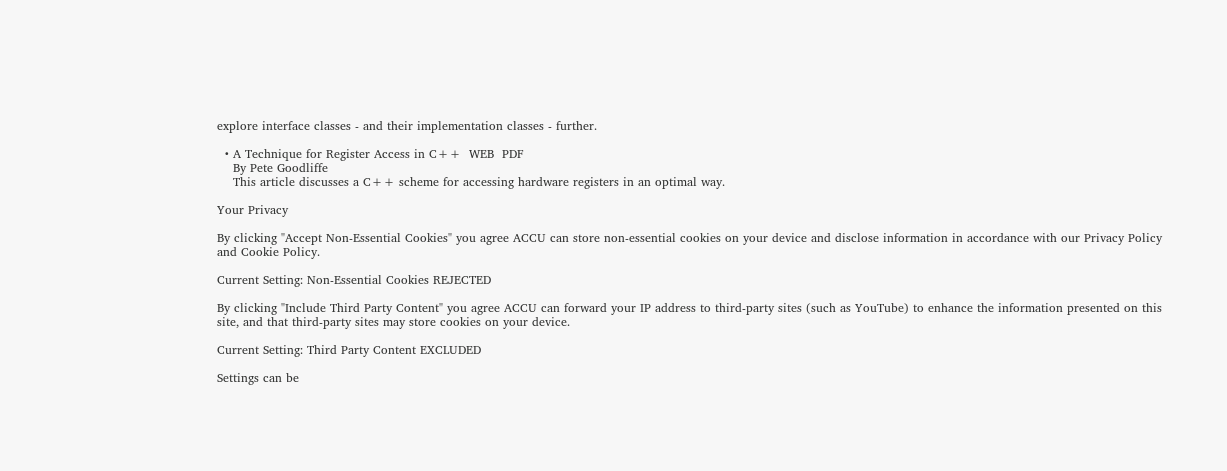explore interface classes - and their implementation classes - further.

  • A Technique for Register Access in C++  WEB  PDF
    By Pete Goodliffe
    This article discusses a C++ scheme for accessing hardware registers in an optimal way.

Your Privacy

By clicking "Accept Non-Essential Cookies" you agree ACCU can store non-essential cookies on your device and disclose information in accordance with our Privacy Policy and Cookie Policy.

Current Setting: Non-Essential Cookies REJECTED

By clicking "Include Third Party Content" you agree ACCU can forward your IP address to third-party sites (such as YouTube) to enhance the information presented on this site, and that third-party sites may store cookies on your device.

Current Setting: Third Party Content EXCLUDED

Settings can be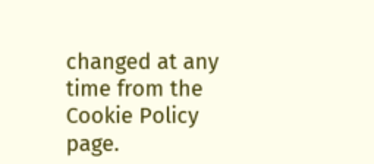changed at any time from the Cookie Policy page.